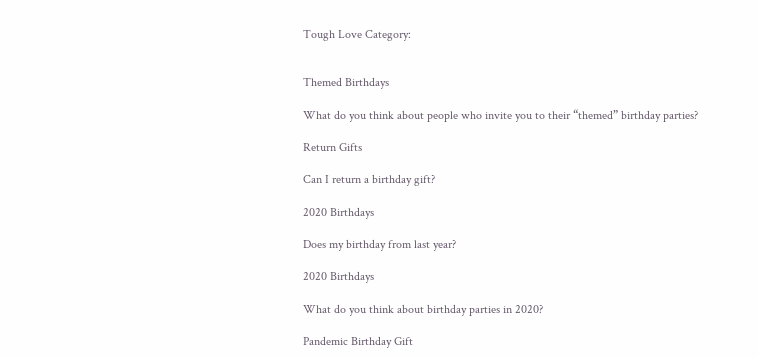Tough Love Category:


Themed Birthdays

What do you think about people who invite you to their “themed” birthday parties?

Return Gifts

Can I return a birthday gift?

2020 Birthdays

Does my birthday from last year?

2020 Birthdays

What do you think about birthday parties in 2020?

Pandemic Birthday Gift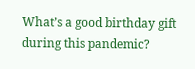What’s a good birthday gift during this pandemic?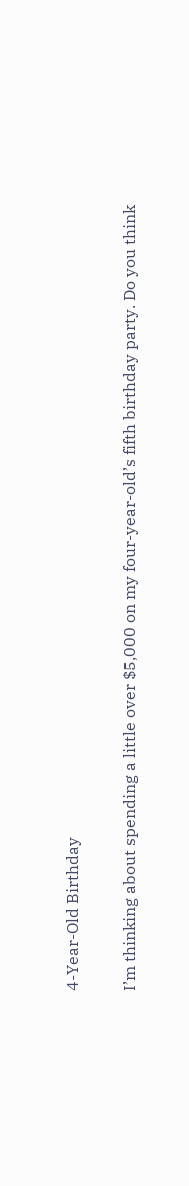4-Year-Old Birthday

I’m thinking about spending a little over $5,000 on my four-year-old’s fifth birthday party. Do you think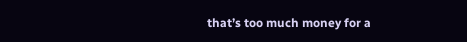that’s too much money for a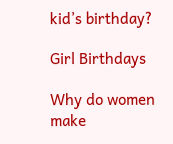kid’s birthday?

Girl Birthdays

Why do women make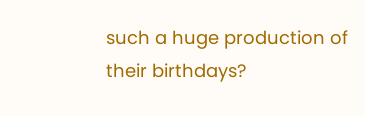such a huge production of their birthdays?